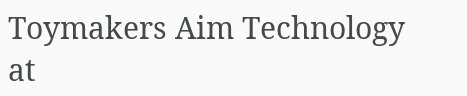Toymakers Aim Technology at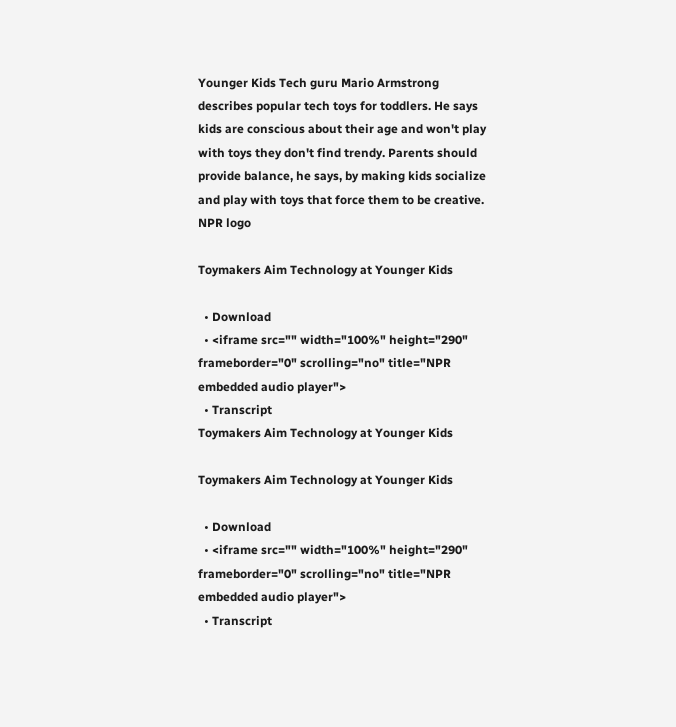Younger Kids Tech guru Mario Armstrong describes popular tech toys for toddlers. He says kids are conscious about their age and won't play with toys they don't find trendy. Parents should provide balance, he says, by making kids socialize and play with toys that force them to be creative.
NPR logo

Toymakers Aim Technology at Younger Kids

  • Download
  • <iframe src="" width="100%" height="290" frameborder="0" scrolling="no" title="NPR embedded audio player">
  • Transcript
Toymakers Aim Technology at Younger Kids

Toymakers Aim Technology at Younger Kids

  • Download
  • <iframe src="" width="100%" height="290" frameborder="0" scrolling="no" title="NPR embedded audio player">
  • Transcript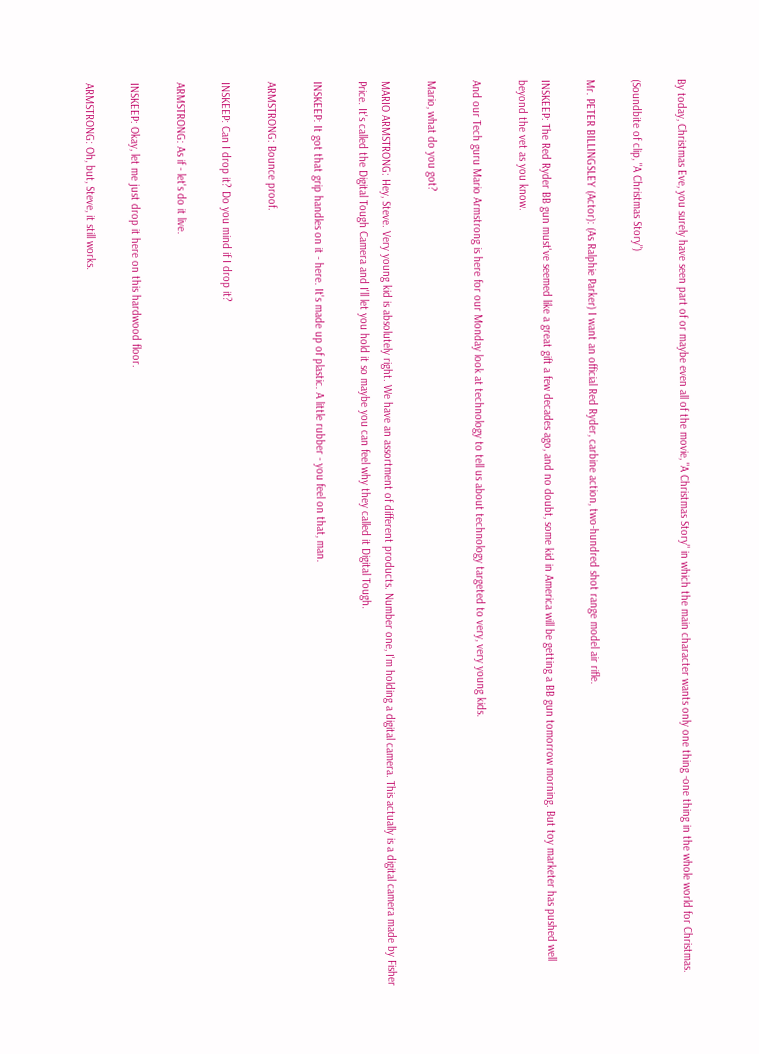By today, Christmas Eve, you surely have seen part of or maybe even all of the movie, "A Christmas Story" in which the main character wants only one thing -one thing in the whole world for Christmas.

(Soundbite of clip, "A Christmas Story")

Mr. PETER BILLINGSLEY (Actor): (As Ralphie Parker) I want an official Red Ryder, carbine action, two-hundred shot range model air rifle.

INSKEEP: The Red Ryder BB gun must've seemed like a great gift a few decades ago, and no doubt, some kid in America will be getting a BB gun tomorrow morning. But toy marketer has pushed well beyond the vet as you know.

And our Tech guru Mario Armstrong is here for our Monday look at technology to tell us about technology targeted to very, very young kids.

Mario, what do you got?

MARIO ARMSTRONG: Hey, Steve. Very young kid is absolutely right. We have an assortment of different products. Number one, I'm holding a digital camera. This actually is a digital camera made by Fisher Price. It's called the Digital Tough Camera and I'll let you hold it so maybe you can feel why they called it Digital Tough.

INSKEEP: It got that grip handles on it - here. It's made up of plastic. A little rubber - you feel on that, man.

ARMSTRONG: Bounce proof.

INSKEEP: Can I drop it? Do you mind if I drop it?

ARMSTRONG: As if - let's do it live.

INSKEEP: Okay, let me just drop it here on this hardwood floor.

ARMSTRONG: Oh, but, Steve, it still works.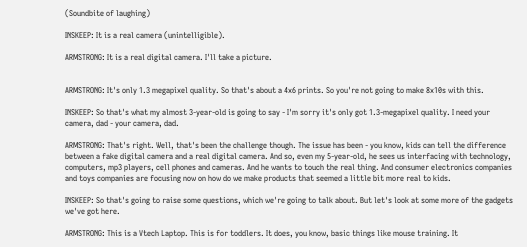(Soundbite of laughing)

INSKEEP: It is a real camera (unintelligible).

ARMSTRONG: It is a real digital camera. I'll take a picture.


ARMSTRONG: It's only 1.3 megapixel quality. So that's about a 4x6 prints. So you're not going to make 8x10s with this.

INSKEEP: So that's what my almost 3-year-old is going to say - I'm sorry it's only got 1.3-megapixel quality. I need your camera, dad - your camera, dad.

ARMSTRONG: That's right. Well, that's been the challenge though. The issue has been - you know, kids can tell the difference between a fake digital camera and a real digital camera. And so, even my 5-year-old, he sees us interfacing with technology, computers, mp3 players, cell phones and cameras. And he wants to touch the real thing. And consumer electronics companies and toys companies are focusing now on how do we make products that seemed a little bit more real to kids.

INSKEEP: So that's going to raise some questions, which we're going to talk about. But let's look at some more of the gadgets we've got here.

ARMSTRONG: This is a Vtech Laptop. This is for toddlers. It does, you know, basic things like mouse training. It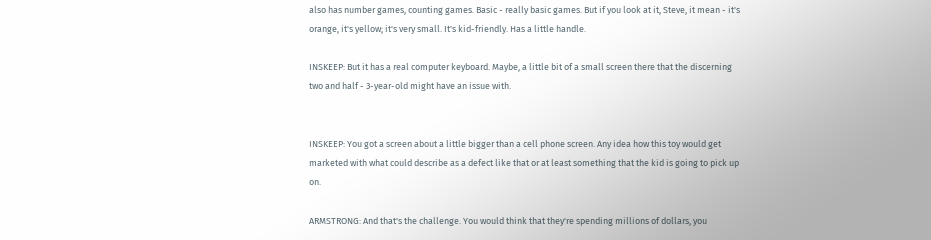also has number games, counting games. Basic - really basic games. But if you look at it, Steve, it mean - it's orange, it's yellow; it's very small. It's kid-friendly. Has a little handle.

INSKEEP: But it has a real computer keyboard. Maybe, a little bit of a small screen there that the discerning two and half - 3-year-old might have an issue with.


INSKEEP: You got a screen about a little bigger than a cell phone screen. Any idea how this toy would get marketed with what could describe as a defect like that or at least something that the kid is going to pick up on.

ARMSTRONG: And that's the challenge. You would think that they're spending millions of dollars, you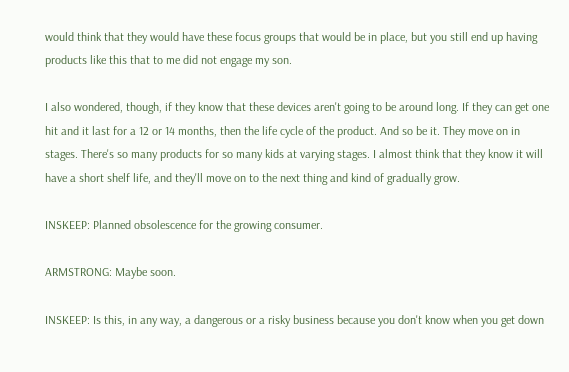would think that they would have these focus groups that would be in place, but you still end up having products like this that to me did not engage my son.

I also wondered, though, if they know that these devices aren't going to be around long. If they can get one hit and it last for a 12 or 14 months, then the life cycle of the product. And so be it. They move on in stages. There's so many products for so many kids at varying stages. I almost think that they know it will have a short shelf life, and they'll move on to the next thing and kind of gradually grow.

INSKEEP: Planned obsolescence for the growing consumer.

ARMSTRONG: Maybe soon.

INSKEEP: Is this, in any way, a dangerous or a risky business because you don't know when you get down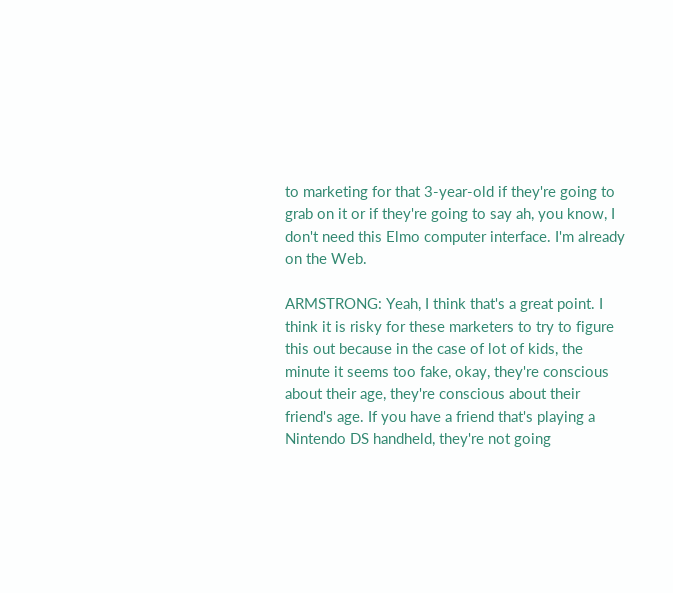to marketing for that 3-year-old if they're going to grab on it or if they're going to say ah, you know, I don't need this Elmo computer interface. I'm already on the Web.

ARMSTRONG: Yeah, I think that's a great point. I think it is risky for these marketers to try to figure this out because in the case of lot of kids, the minute it seems too fake, okay, they're conscious about their age, they're conscious about their friend's age. If you have a friend that's playing a Nintendo DS handheld, they're not going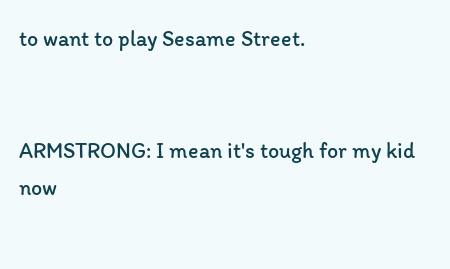to want to play Sesame Street.


ARMSTRONG: I mean it's tough for my kid now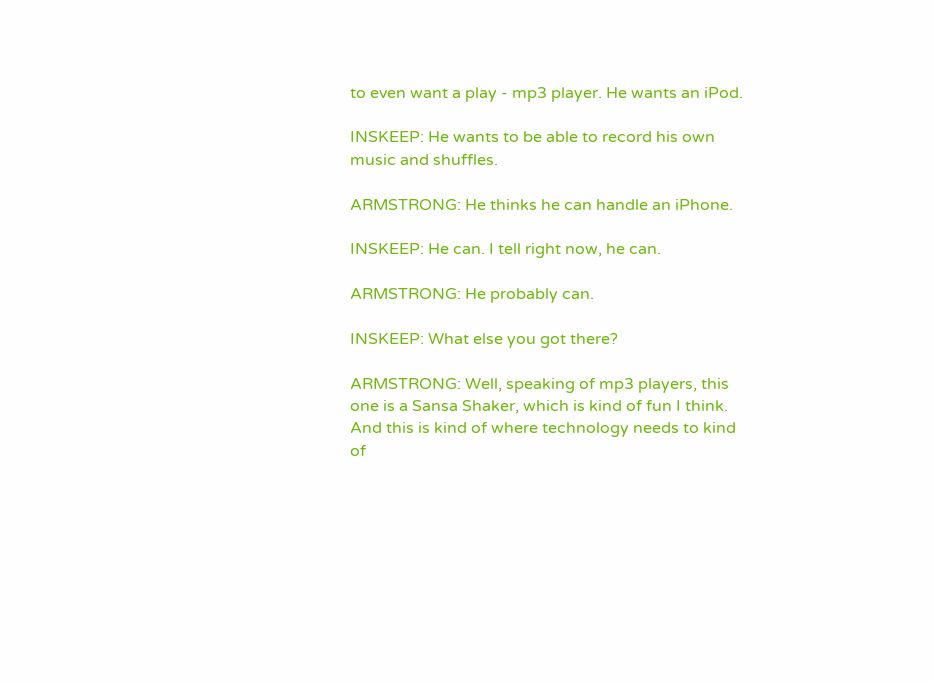to even want a play - mp3 player. He wants an iPod.

INSKEEP: He wants to be able to record his own music and shuffles.

ARMSTRONG: He thinks he can handle an iPhone.

INSKEEP: He can. I tell right now, he can.

ARMSTRONG: He probably can.

INSKEEP: What else you got there?

ARMSTRONG: Well, speaking of mp3 players, this one is a Sansa Shaker, which is kind of fun I think. And this is kind of where technology needs to kind of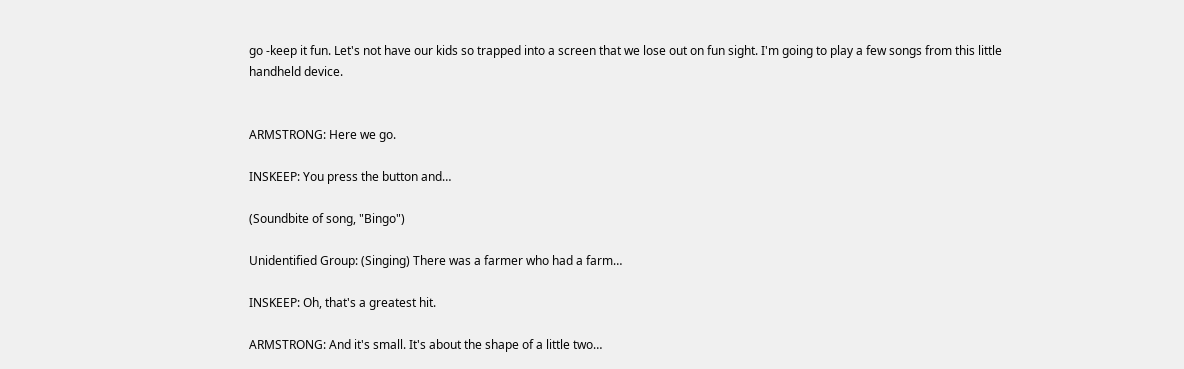go -keep it fun. Let's not have our kids so trapped into a screen that we lose out on fun sight. I'm going to play a few songs from this little handheld device.


ARMSTRONG: Here we go.

INSKEEP: You press the button and…

(Soundbite of song, "Bingo")

Unidentified Group: (Singing) There was a farmer who had a farm…

INSKEEP: Oh, that's a greatest hit.

ARMSTRONG: And it's small. It's about the shape of a little two…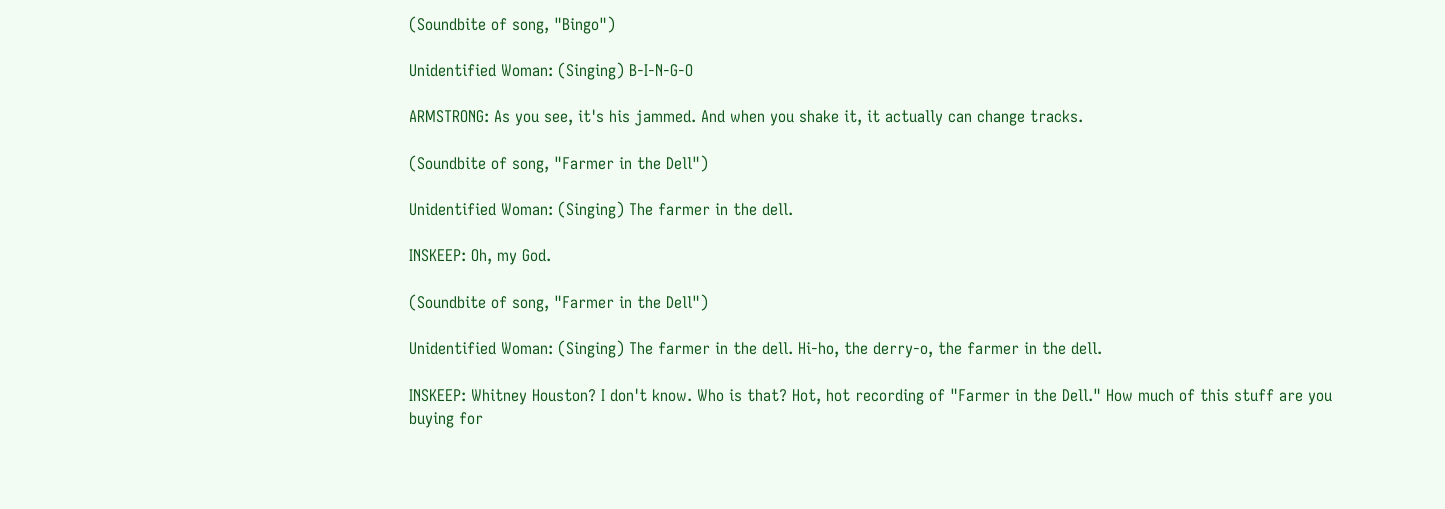(Soundbite of song, "Bingo")

Unidentified Woman: (Singing) B-I-N-G-O

ARMSTRONG: As you see, it's his jammed. And when you shake it, it actually can change tracks.

(Soundbite of song, "Farmer in the Dell")

Unidentified Woman: (Singing) The farmer in the dell.

INSKEEP: Oh, my God.

(Soundbite of song, "Farmer in the Dell")

Unidentified Woman: (Singing) The farmer in the dell. Hi-ho, the derry-o, the farmer in the dell.

INSKEEP: Whitney Houston? I don't know. Who is that? Hot, hot recording of "Farmer in the Dell." How much of this stuff are you buying for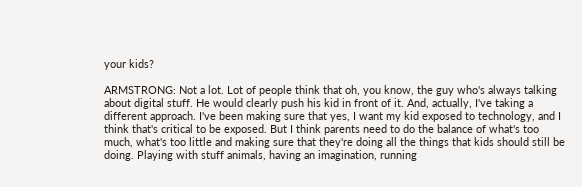your kids?

ARMSTRONG: Not a lot. Lot of people think that oh, you know, the guy who's always talking about digital stuff. He would clearly push his kid in front of it. And, actually, I've taking a different approach. I've been making sure that yes, I want my kid exposed to technology, and I think that's critical to be exposed. But I think parents need to do the balance of what's too much, what's too little and making sure that they're doing all the things that kids should still be doing. Playing with stuff animals, having an imagination, running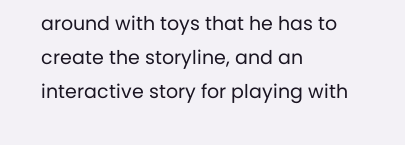around with toys that he has to create the storyline, and an interactive story for playing with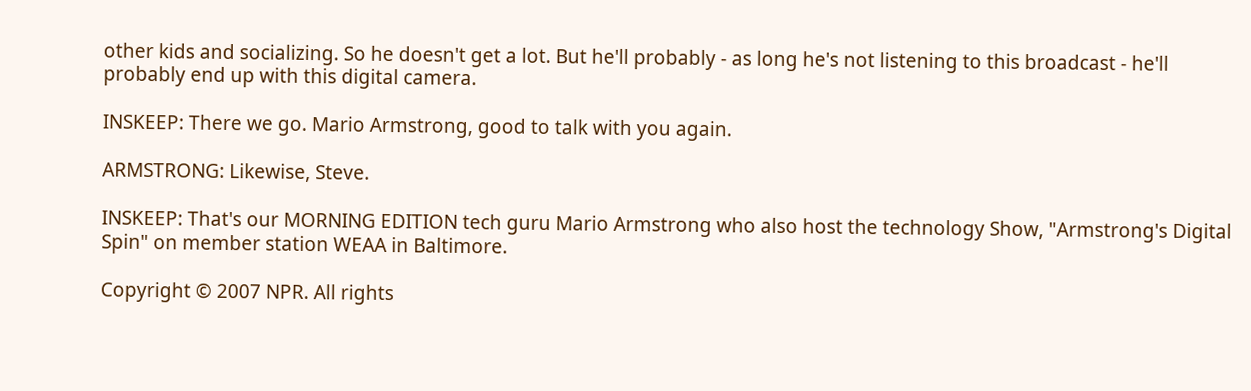other kids and socializing. So he doesn't get a lot. But he'll probably - as long he's not listening to this broadcast - he'll probably end up with this digital camera.

INSKEEP: There we go. Mario Armstrong, good to talk with you again.

ARMSTRONG: Likewise, Steve.

INSKEEP: That's our MORNING EDITION tech guru Mario Armstrong who also host the technology Show, "Armstrong's Digital Spin" on member station WEAA in Baltimore.

Copyright © 2007 NPR. All rights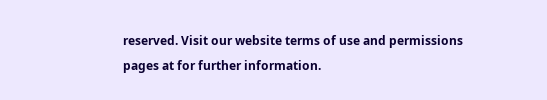reserved. Visit our website terms of use and permissions pages at for further information.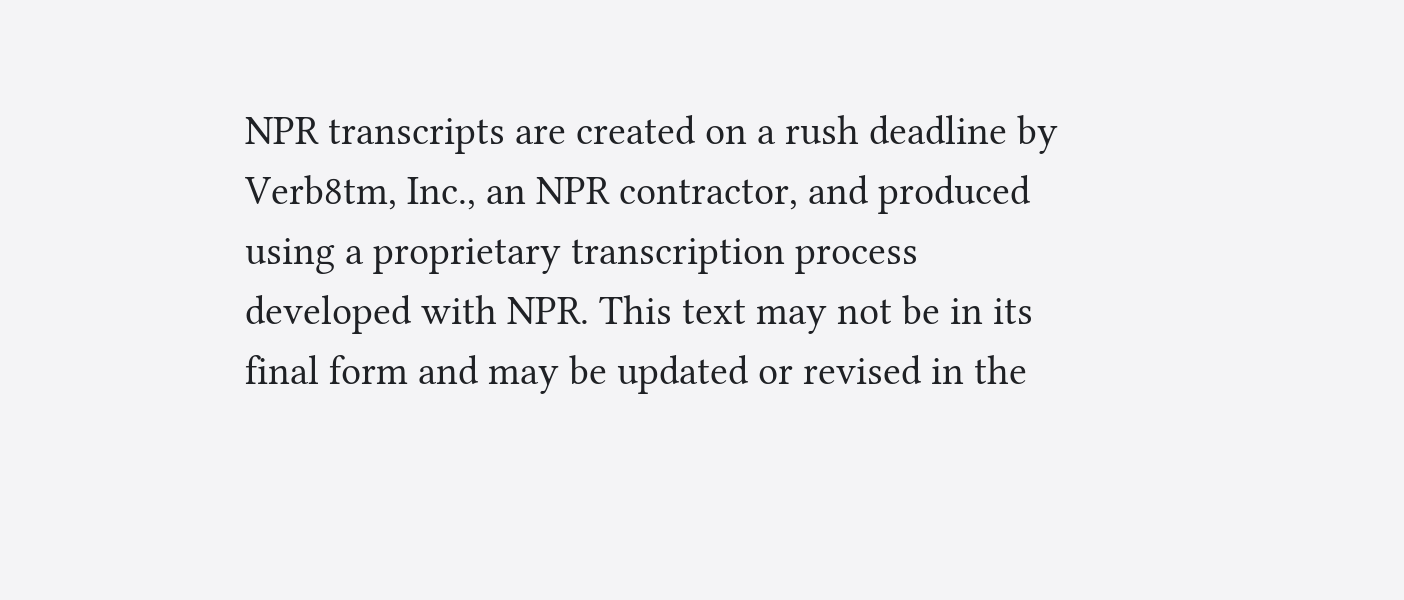NPR transcripts are created on a rush deadline by Verb8tm, Inc., an NPR contractor, and produced using a proprietary transcription process developed with NPR. This text may not be in its final form and may be updated or revised in the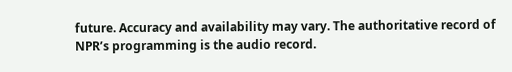future. Accuracy and availability may vary. The authoritative record of NPR’s programming is the audio record.